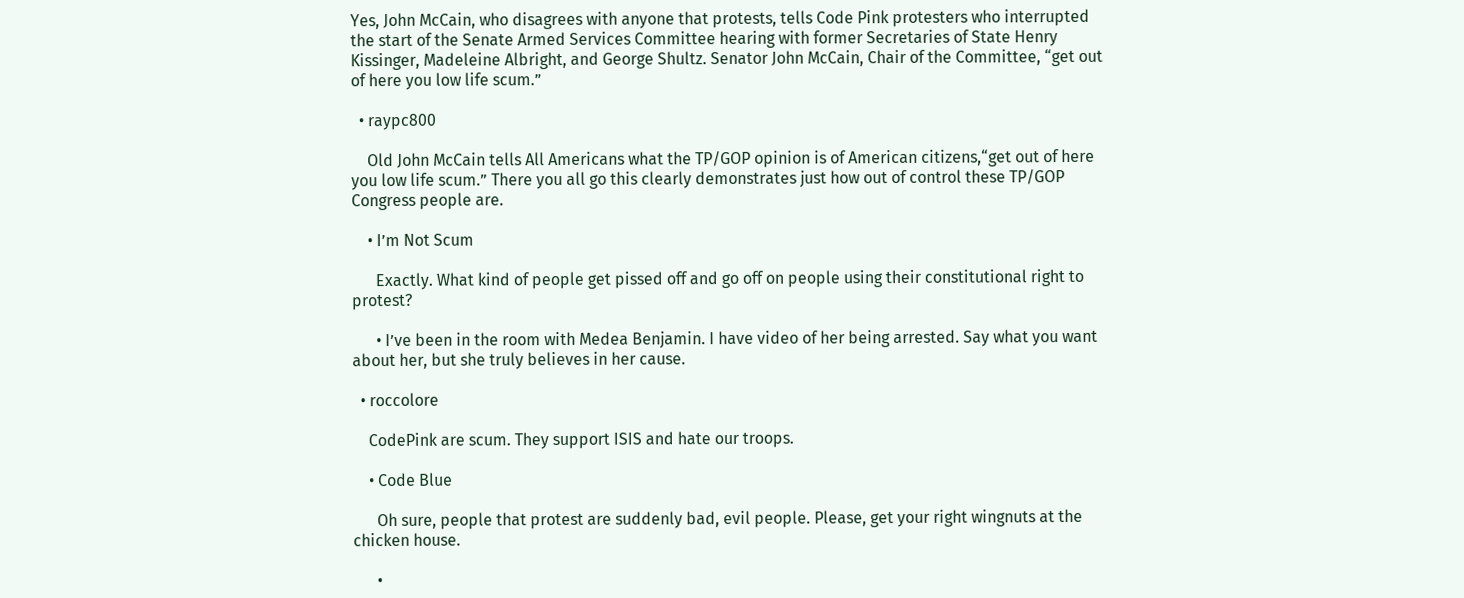Yes, John McCain, who disagrees with anyone that protests, tells Code Pink protesters who interrupted the start of the Senate Armed Services Committee hearing with former Secretaries of State Henry Kissinger, Madeleine Albright, and George Shultz. Senator John McCain, Chair of the Committee, “get out of here you low life scum.”

  • raypc800

    Old John McCain tells All Americans what the TP/GOP opinion is of American citizens,“get out of here you low life scum.” There you all go this clearly demonstrates just how out of control these TP/GOP Congress people are.

    • I’m Not Scum

      Exactly. What kind of people get pissed off and go off on people using their constitutional right to protest?

      • I’ve been in the room with Medea Benjamin. I have video of her being arrested. Say what you want about her, but she truly believes in her cause.

  • roccolore

    CodePink are scum. They support ISIS and hate our troops.

    • Code Blue

      Oh sure, people that protest are suddenly bad, evil people. Please, get your right wingnuts at the chicken house.

      •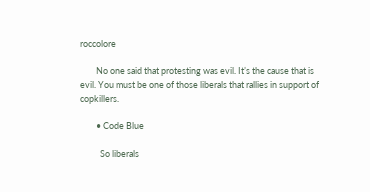roccolore

        No one said that protesting was evil. It’s the cause that is evil. You must be one of those liberals that rallies in support of copkillers.

        • Code Blue

          So liberals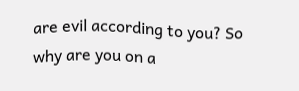are evil according to you? So why are you on a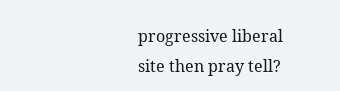progressive liberal site then pray tell?